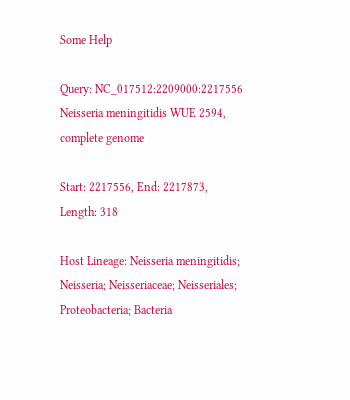Some Help

Query: NC_017512:2209000:2217556 Neisseria meningitidis WUE 2594, complete genome

Start: 2217556, End: 2217873, Length: 318

Host Lineage: Neisseria meningitidis; Neisseria; Neisseriaceae; Neisseriales; Proteobacteria; Bacteria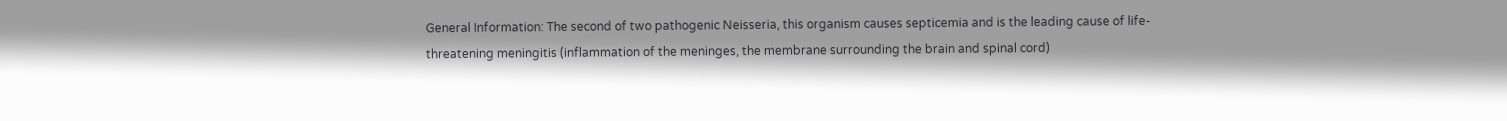General Information: The second of two pathogenic Neisseria, this organism causes septicemia and is the leading cause of life-threatening meningitis (inflammation of the meninges, the membrane surrounding the brain and spinal cord)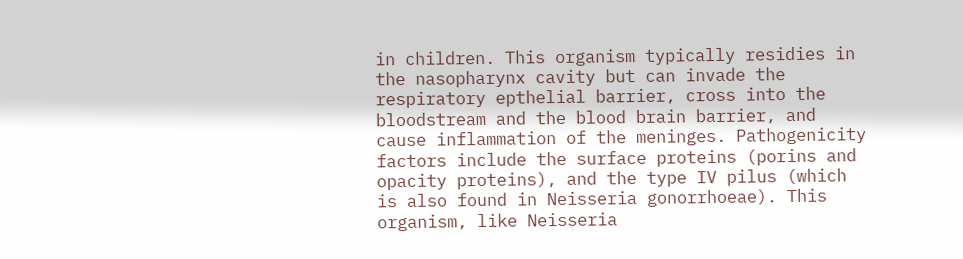in children. This organism typically residies in the nasopharynx cavity but can invade the respiratory epthelial barrier, cross into the bloodstream and the blood brain barrier, and cause inflammation of the meninges. Pathogenicity factors include the surface proteins (porins and opacity proteins), and the type IV pilus (which is also found in Neisseria gonorrhoeae). This organism, like Neisseria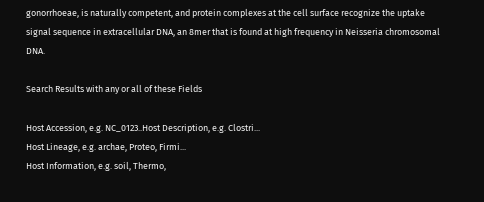gonorrhoeae, is naturally competent, and protein complexes at the cell surface recognize the uptake signal sequence in extracellular DNA, an 8mer that is found at high frequency in Neisseria chromosomal DNA.

Search Results with any or all of these Fields

Host Accession, e.g. NC_0123..Host Description, e.g. Clostri...
Host Lineage, e.g. archae, Proteo, Firmi...
Host Information, e.g. soil, Thermo,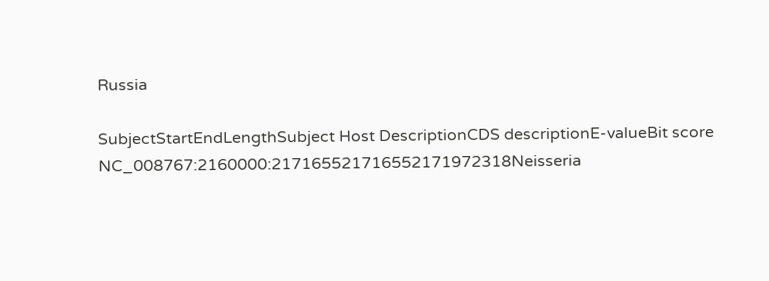Russia

SubjectStartEndLengthSubject Host DescriptionCDS descriptionE-valueBit score
NC_008767:2160000:217165521716552171972318Neisseria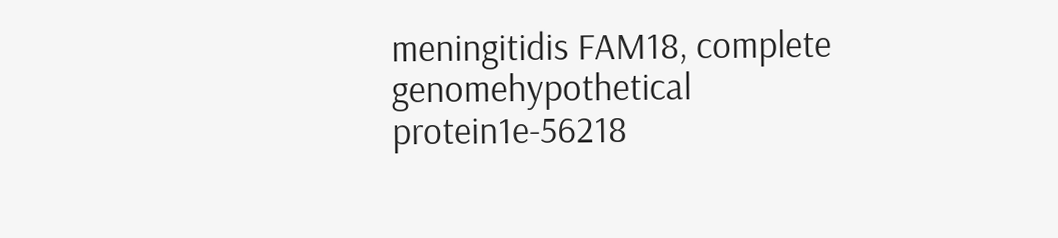meningitidis FAM18, complete genomehypothetical protein1e-56218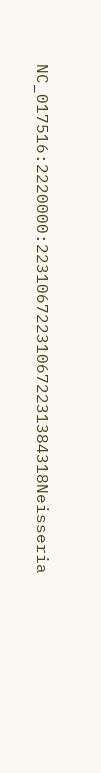NC_017516:2220000:223106722310672231384318Neisseria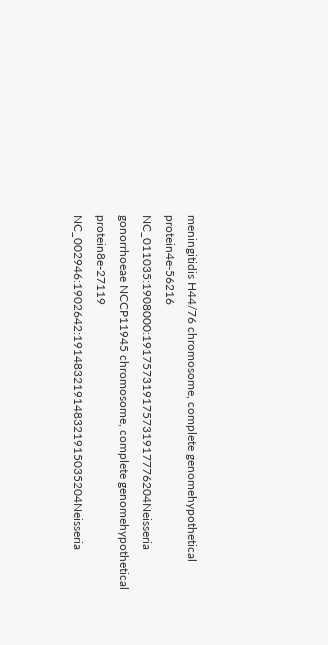meningitidis H44/76 chromosome, complete genomehypothetical protein4e-56216
NC_011035:1908000:191757319175731917776204Neisseria gonorrhoeae NCCP11945 chromosome, complete genomehypothetical protein8e-27119
NC_002946:1902642:191483219148321915035204Neisseria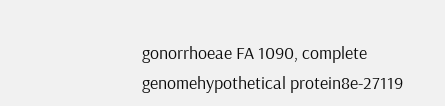gonorrhoeae FA 1090, complete genomehypothetical protein8e-27119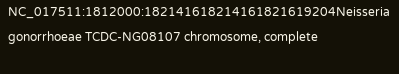NC_017511:1812000:182141618214161821619204Neisseria gonorrhoeae TCDC-NG08107 chromosome, complete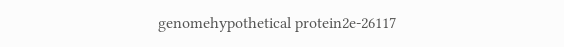genomehypothetical protein2e-26117